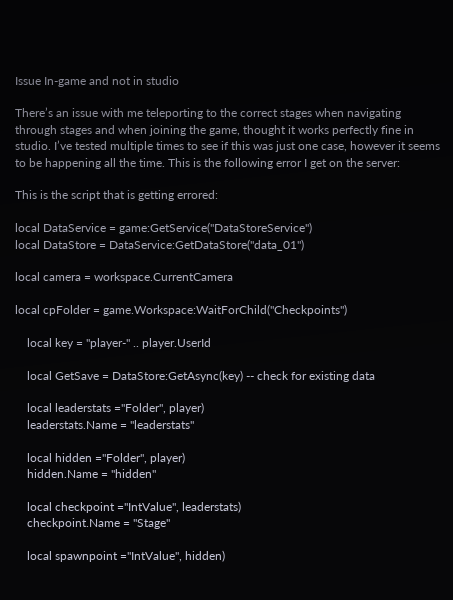Issue In-game and not in studio

There’s an issue with me teleporting to the correct stages when navigating through stages and when joining the game, thought it works perfectly fine in studio. I’ve tested multiple times to see if this was just one case, however it seems to be happening all the time. This is the following error I get on the server:

This is the script that is getting errored:

local DataService = game:GetService("DataStoreService")
local DataStore = DataService:GetDataStore("data_01")

local camera = workspace.CurrentCamera

local cpFolder = game.Workspace:WaitForChild("Checkpoints")

    local key = "player-" .. player.UserId

    local GetSave = DataStore:GetAsync(key) -- check for existing data

    local leaderstats ="Folder", player)
    leaderstats.Name = "leaderstats"

    local hidden ="Folder", player)
    hidden.Name = "hidden"

    local checkpoint ="IntValue", leaderstats)
    checkpoint.Name = "Stage"

    local spawnpoint ="IntValue", hidden)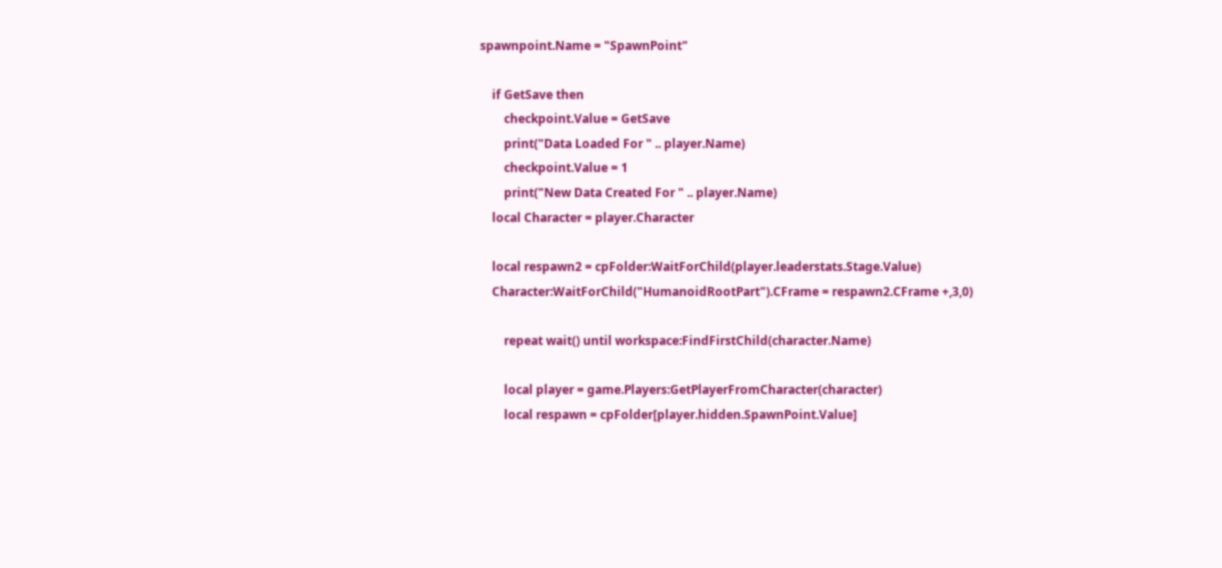spawnpoint.Name = "SpawnPoint"

    if GetSave then
        checkpoint.Value = GetSave
        print("Data Loaded For " .. player.Name)
        checkpoint.Value = 1
        print("New Data Created For " .. player.Name)
    local Character = player.Character

    local respawn2 = cpFolder:WaitForChild(player.leaderstats.Stage.Value)
    Character:WaitForChild("HumanoidRootPart").CFrame = respawn2.CFrame +,3,0)

        repeat wait() until workspace:FindFirstChild(character.Name)

        local player = game.Players:GetPlayerFromCharacter(character)
        local respawn = cpFolder[player.hidden.SpawnPoint.Value]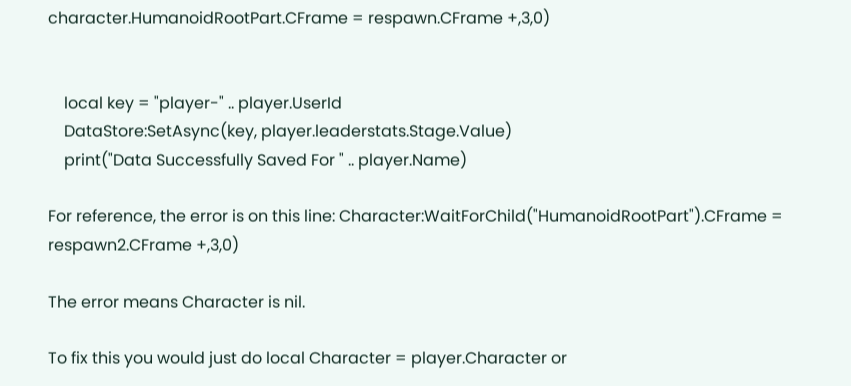character.HumanoidRootPart.CFrame = respawn.CFrame +,3,0)


    local key = "player-" .. player.UserId
    DataStore:SetAsync(key, player.leaderstats.Stage.Value)
    print("Data Successfully Saved For " .. player.Name)

For reference, the error is on this line: Character:WaitForChild("HumanoidRootPart").CFrame = respawn2.CFrame +,3,0)

The error means Character is nil.

To fix this you would just do local Character = player.Character or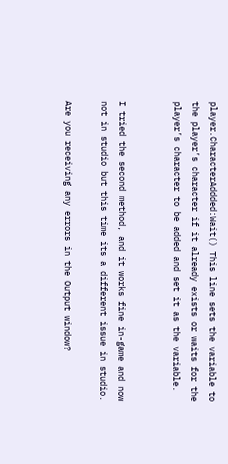player.CharacterAddded:Wait() This line sets the variable to the player’s character if it already exists or waits for the player’s character to be added and set it as the variable.


I tried the second method, and it works fine in-game and now not in studio but this time its a different issue in studio.

Are you receiving any errors in the Output window?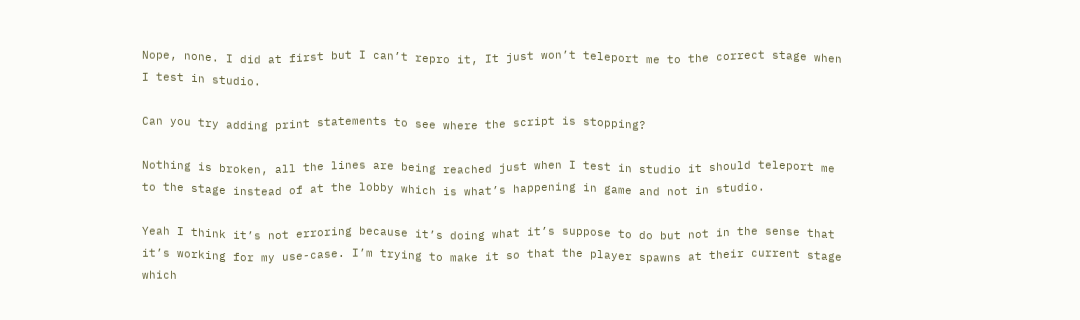Nope, none. I did at first but I can’t repro it, It just won’t teleport me to the correct stage when I test in studio.

Can you try adding print statements to see where the script is stopping?

Nothing is broken, all the lines are being reached just when I test in studio it should teleport me to the stage instead of at the lobby which is what’s happening in game and not in studio.

Yeah I think it’s not erroring because it’s doing what it’s suppose to do but not in the sense that it’s working for my use-case. I’m trying to make it so that the player spawns at their current stage which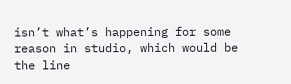isn’t what’s happening for some reason in studio, which would be the line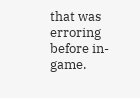that was erroring before in-game.